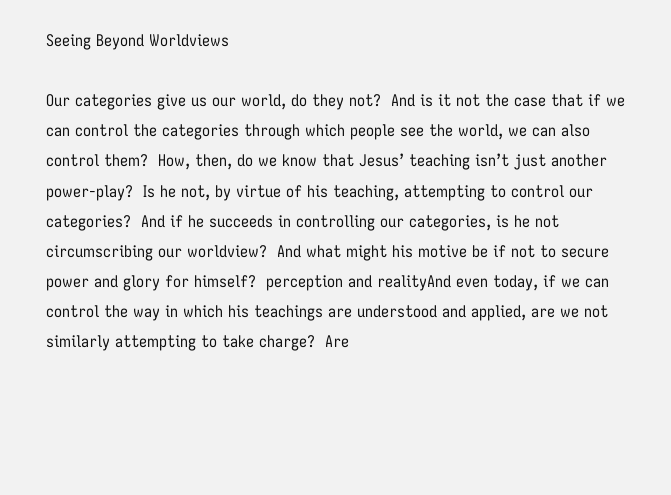Seeing Beyond Worldviews

Our categories give us our world, do they not?  And is it not the case that if we can control the categories through which people see the world, we can also control them?  How, then, do we know that Jesus’ teaching isn’t just another power-play?  Is he not, by virtue of his teaching, attempting to control our categories?  And if he succeeds in controlling our categories, is he not circumscribing our worldview?  And what might his motive be if not to secure power and glory for himself?  perception and realityAnd even today, if we can control the way in which his teachings are understood and applied, are we not similarly attempting to take charge?  Are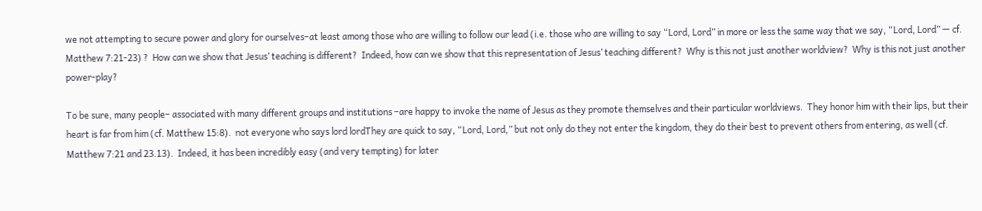we not attempting to secure power and glory for ourselves–at least among those who are willing to follow our lead (i.e. those who are willing to say “Lord, Lord” in more or less the same way that we say, “Lord, Lord” — cf. Matthew 7:21-23) ?  How can we show that Jesus’ teaching is different?  Indeed, how can we show that this representation of Jesus’ teaching different?  Why is this not just another worldview?  Why is this not just another power-play?

To be sure, many people– associated with many different groups and institutions –are happy to invoke the name of Jesus as they promote themselves and their particular worldviews.  They honor him with their lips, but their heart is far from him (cf. Matthew 15:8).  not everyone who says lord lordThey are quick to say, “Lord, Lord,” but not only do they not enter the kingdom, they do their best to prevent others from entering, as well (cf. Matthew 7:21 and 23.13).  Indeed, it has been incredibly easy (and very tempting) for later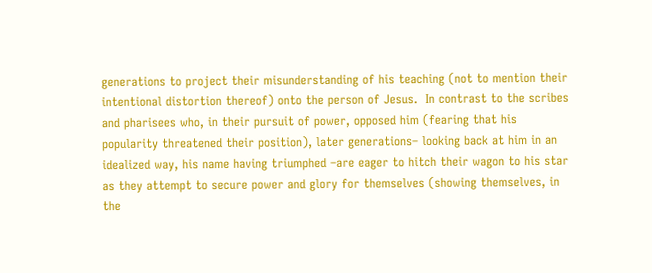generations to project their misunderstanding of his teaching (not to mention their intentional distortion thereof) onto the person of Jesus.  In contrast to the scribes and pharisees who, in their pursuit of power, opposed him (fearing that his popularity threatened their position), later generations– looking back at him in an idealized way, his name having triumphed –are eager to hitch their wagon to his star as they attempt to secure power and glory for themselves (showing themselves, in the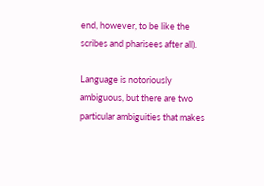end, however, to be like the scribes and pharisees after all).

Language is notoriously ambiguous, but there are two particular ambiguities that makes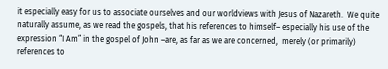it especially easy for us to associate ourselves and our worldviews with Jesus of Nazareth.  We quite naturally assume, as we read the gospels, that his references to himself– especially his use of the expression “I Am” in the gospel of John –are, as far as we are concerned,  merely (or primarily) references to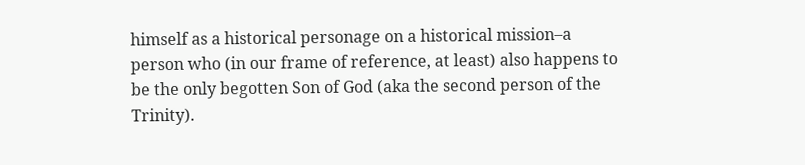himself as a historical personage on a historical mission–a person who (in our frame of reference, at least) also happens to be the only begotten Son of God (aka the second person of the Trinity).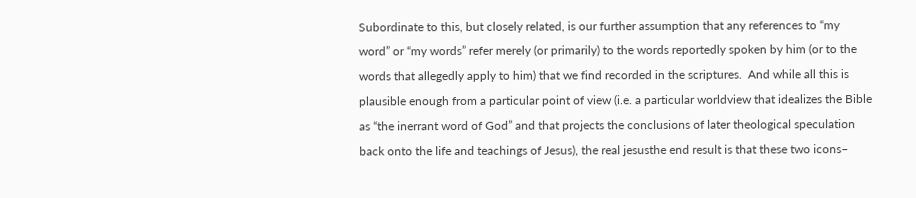Subordinate to this, but closely related, is our further assumption that any references to “my word” or “my words” refer merely (or primarily) to the words reportedly spoken by him (or to the words that allegedly apply to him) that we find recorded in the scriptures.  And while all this is plausible enough from a particular point of view (i.e. a particular worldview that idealizes the Bible as “the inerrant word of God” and that projects the conclusions of later theological speculation back onto the life and teachings of Jesus), the real jesusthe end result is that these two icons–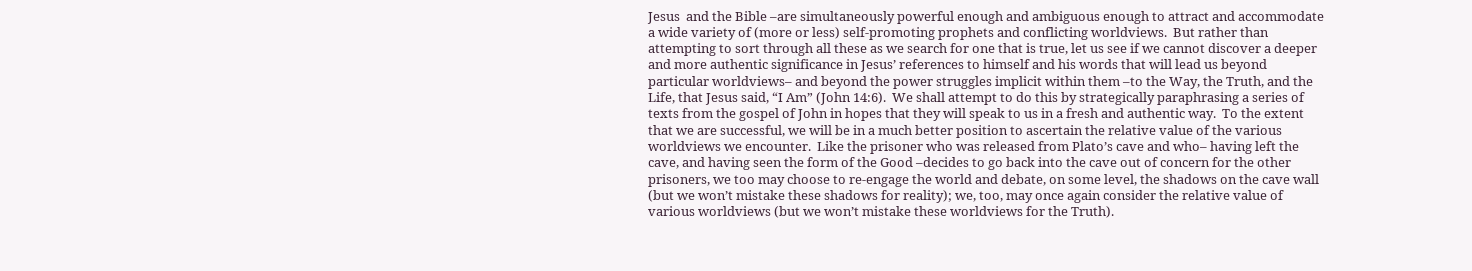Jesus  and the Bible –are simultaneously powerful enough and ambiguous enough to attract and accommodate a wide variety of (more or less) self-promoting prophets and conflicting worldviews.  But rather than attempting to sort through all these as we search for one that is true, let us see if we cannot discover a deeper and more authentic significance in Jesus’ references to himself and his words that will lead us beyond particular worldviews– and beyond the power struggles implicit within them –to the Way, the Truth, and the Life, that Jesus said, “I Am” (John 14:6).  We shall attempt to do this by strategically paraphrasing a series of texts from the gospel of John in hopes that they will speak to us in a fresh and authentic way.  To the extent that we are successful, we will be in a much better position to ascertain the relative value of the various worldviews we encounter.  Like the prisoner who was released from Plato’s cave and who– having left the cave, and having seen the form of the Good –decides to go back into the cave out of concern for the other prisoners, we too may choose to re-engage the world and debate, on some level, the shadows on the cave wall (but we won’t mistake these shadows for reality); we, too, may once again consider the relative value of various worldviews (but we won’t mistake these worldviews for the Truth).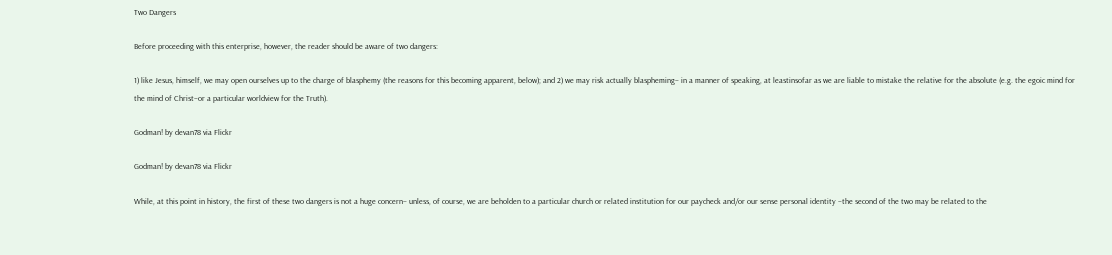Two Dangers

Before proceeding with this enterprise, however, the reader should be aware of two dangers:

1) like Jesus, himself, we may open ourselves up to the charge of blasphemy (the reasons for this becoming apparent, below); and 2) we may risk actually blaspheming– in a manner of speaking, at leastinsofar as we are liable to mistake the relative for the absolute (e.g. the egoic mind for the mind of Christ–or a particular worldview for the Truth).

Godman! by devan78 via Flickr

Godman! by devan78 via Flickr

While, at this point in history, the first of these two dangers is not a huge concern– unless, of course, we are beholden to a particular church or related institution for our paycheck and/or our sense personal identity –the second of the two may be related to the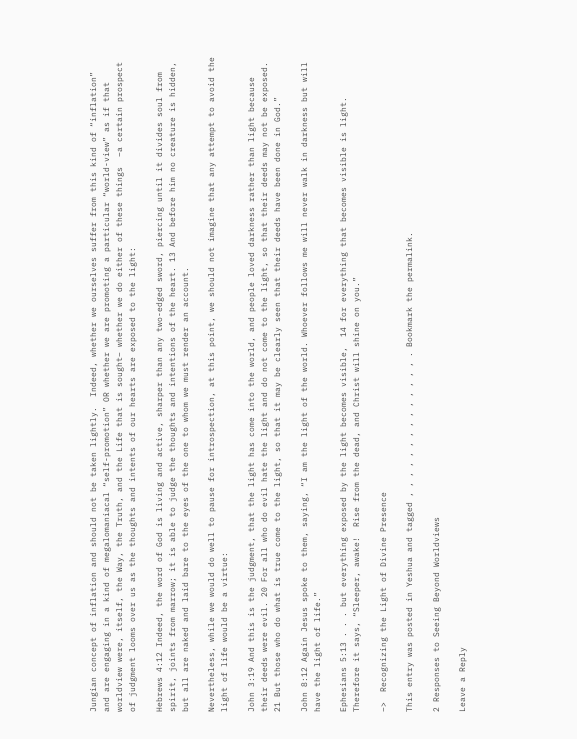Jungian concept of inflation and should not be taken lightly.  Indeed, whether we ourselves suffer from this kind of “inflation” and are engaging in a kind of megalomaniacal “self-promotion” OR whether we are promoting a particular “world-view” as if that worldview were, itself, the Way, the Truth, and the Life that is sought– whether we do either of these things  –a certain prospect of judgment looms over us as the thoughts and intents of our hearts are exposed to the light:

Hebrews 4:12 Indeed, the word of God is living and active, sharper than any two-edged sword, piercing until it divides soul from spirit, joints from marrow; it is able to judge the thoughts and intentions of the heart. 13 And before him no creature is hidden, but all are naked and laid bare to the eyes of the one to whom we must render an account.

Nevertheless, while we would do well to pause for introspection, at this point, we should not imagine that any attempt to avoid the light of life would be a virtue:

John 3:19 And this is the judgment, that the light has come into the world, and people loved darkness rather than light because their deeds were evil. 20 For all who do evil hate the light and do not come to the light, so that their deeds may not be exposed. 21 But those who do what is true come to the light, so that it may be clearly seen that their deeds have been done in God.”

John 8:12 Again Jesus spoke to them, saying, “I am the light of the world. Whoever follows me will never walk in darkness but will have the light of life.”

Ephesians 5:13 . . . but everything exposed by the light becomes visible,  14 for everything that becomes visible is light. Therefore it says, “Sleeper, awake!  Rise from the dead, and Christ will shine on you.”

–>  Recognizing the Light of Divine Presence

This entry was posted in Yeshua and tagged , , , , , , , , , , , , , , . Bookmark the permalink.

2 Responses to Seeing Beyond Worldviews

Leave a Reply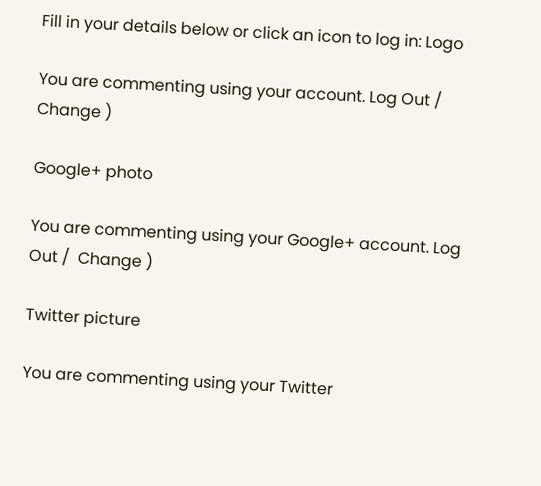Fill in your details below or click an icon to log in: Logo

You are commenting using your account. Log Out /  Change )

Google+ photo

You are commenting using your Google+ account. Log Out /  Change )

Twitter picture

You are commenting using your Twitter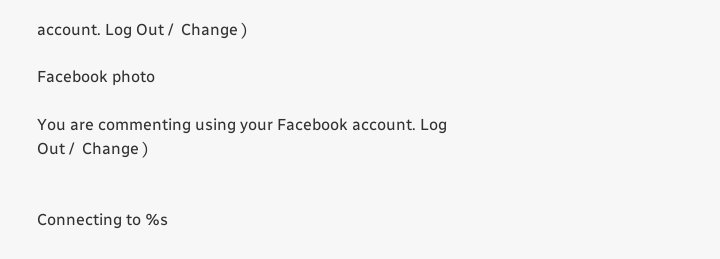account. Log Out /  Change )

Facebook photo

You are commenting using your Facebook account. Log Out /  Change )


Connecting to %s